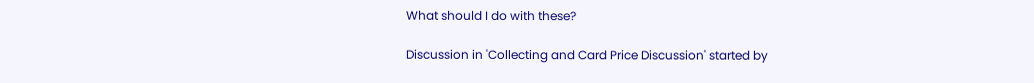What should I do with these?

Discussion in 'Collecting and Card Price Discussion' started by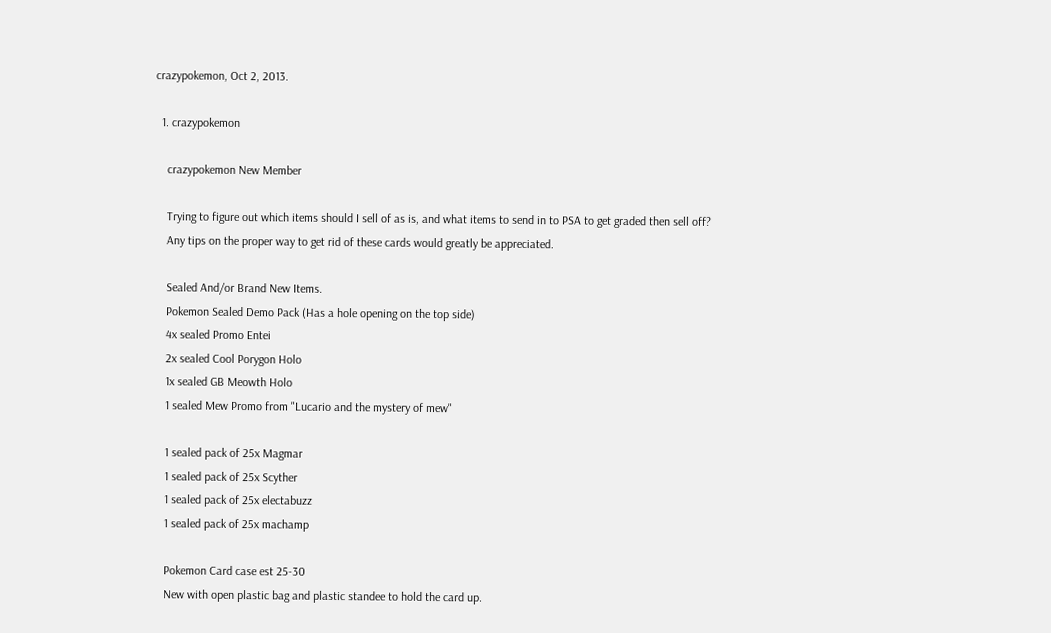crazypokemon, Oct 2, 2013.

  1. crazypokemon

    crazypokemon New Member

    Trying to figure out which items should I sell of as is, and what items to send in to PSA to get graded then sell off?
    Any tips on the proper way to get rid of these cards would greatly be appreciated.

    Sealed And/or Brand New Items.
    Pokemon Sealed Demo Pack (Has a hole opening on the top side)
    4x sealed Promo Entei
    2x sealed Cool Porygon Holo
    1x sealed GB Meowth Holo
    1 sealed Mew Promo from "Lucario and the mystery of mew"

    1 sealed pack of 25x Magmar
    1 sealed pack of 25x Scyther
    1 sealed pack of 25x electabuzz
    1 sealed pack of 25x machamp

    Pokemon Card case est 25-30
    New with open plastic bag and plastic standee to hold the card up.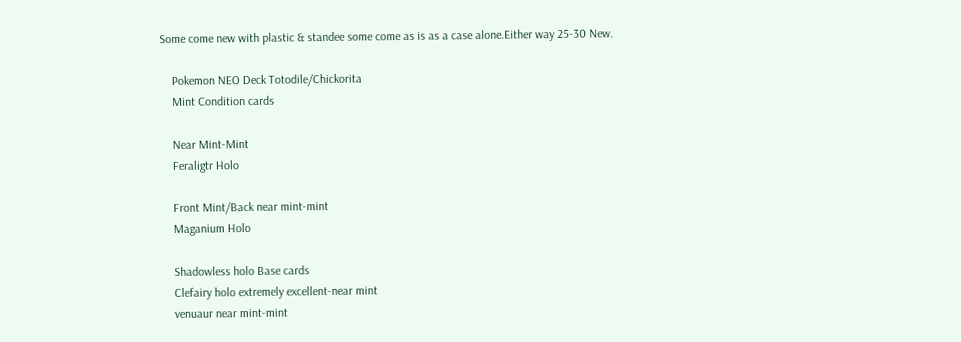Some come new with plastic & standee some come as is as a case alone.Either way 25-30 New.

    Pokemon NEO Deck Totodile/Chickorita
    Mint Condition cards

    Near Mint-Mint
    Feraligtr Holo

    Front Mint/Back near mint-mint
    Maganium Holo

    Shadowless holo Base cards
    Clefairy holo extremely excellent-near mint
    venuaur near mint-mint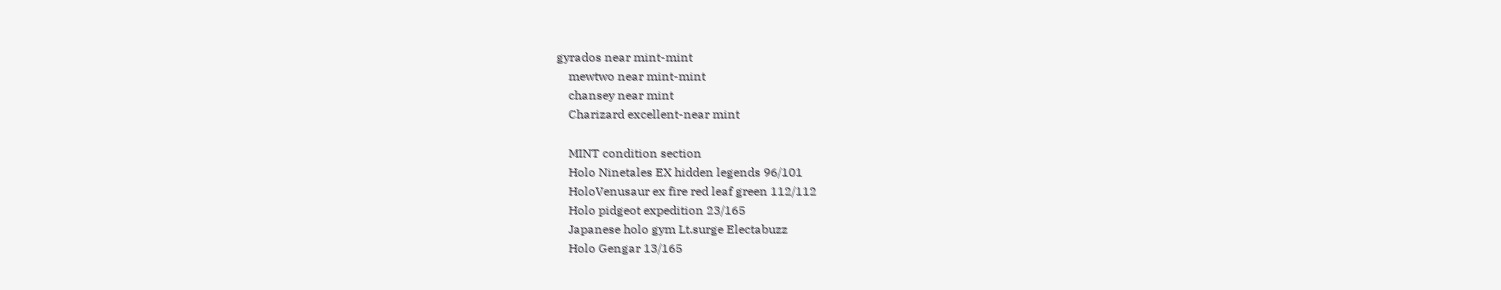gyrados near mint-mint
    mewtwo near mint-mint
    chansey near mint
    Charizard excellent-near mint

    MINT condition section
    Holo Ninetales EX hidden legends 96/101
    HoloVenusaur ex fire red leaf green 112/112
    Holo pidgeot expedition 23/165
    Japanese holo gym Lt.surge Electabuzz
    Holo Gengar 13/165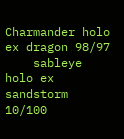Charmander holo ex dragon 98/97
    sableye holo ex sandstorm 10/100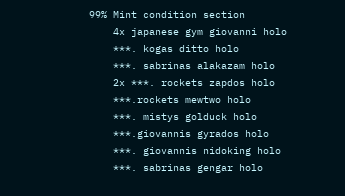99% Mint condition section
    4x japanese gym giovanni holo
    ***. kogas ditto holo
    ***. sabrinas alakazam holo
    2x ***. rockets zapdos holo
    ***.rockets mewtwo holo
    ***. mistys golduck holo
    ***.giovannis gyrados holo
    ***. giovannis nidoking holo
    ***. sabrinas gengar holo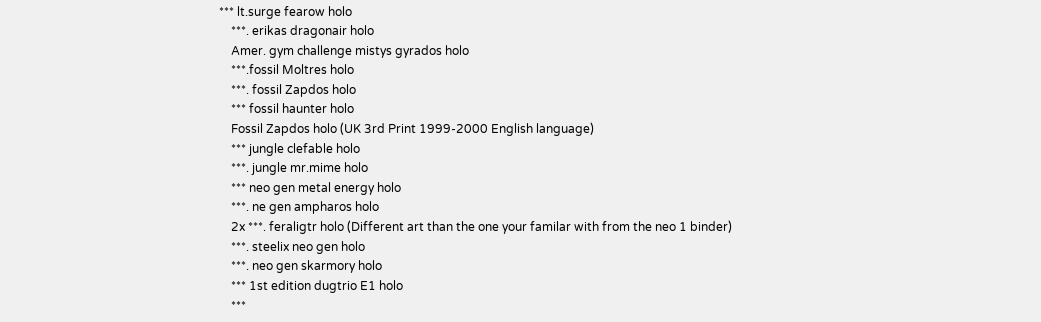*** lt.surge fearow holo
    ***. erikas dragonair holo
    Amer. gym challenge mistys gyrados holo
    ***.fossil Moltres holo
    ***. fossil Zapdos holo
    *** fossil haunter holo
    Fossil Zapdos holo (UK 3rd Print 1999-2000 English language)
    *** jungle clefable holo
    ***. jungle mr.mime holo
    *** neo gen metal energy holo
    ***. ne gen ampharos holo
    2x ***. feraligtr holo (Different art than the one your familar with from the neo 1 binder)
    ***. steelix neo gen holo
    ***. neo gen skarmory holo
    *** 1st edition dugtrio E1 holo
    ***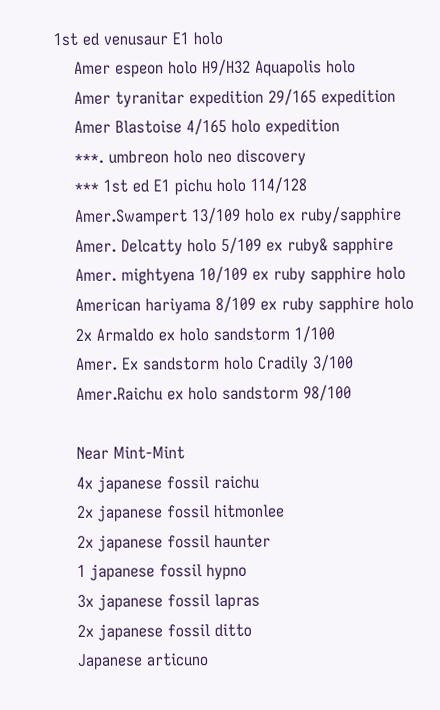1st ed venusaur E1 holo
    Amer espeon holo H9/H32 Aquapolis holo
    Amer tyranitar expedition 29/165 expedition
    Amer Blastoise 4/165 holo expedition
    ***. umbreon holo neo discovery
    *** 1st ed E1 pichu holo 114/128
    Amer.Swampert 13/109 holo ex ruby/sapphire
    Amer. Delcatty holo 5/109 ex ruby& sapphire
    Amer. mightyena 10/109 ex ruby sapphire holo
    American hariyama 8/109 ex ruby sapphire holo
    2x Armaldo ex holo sandstorm 1/100
    Amer. Ex sandstorm holo Cradily 3/100
    Amer.Raichu ex holo sandstorm 98/100

    Near Mint-Mint
    4x japanese fossil raichu
    2x japanese fossil hitmonlee
    2x japanese fossil haunter
    1 japanese fossil hypno
    3x japanese fossil lapras
    2x japanese fossil ditto
    Japanese articuno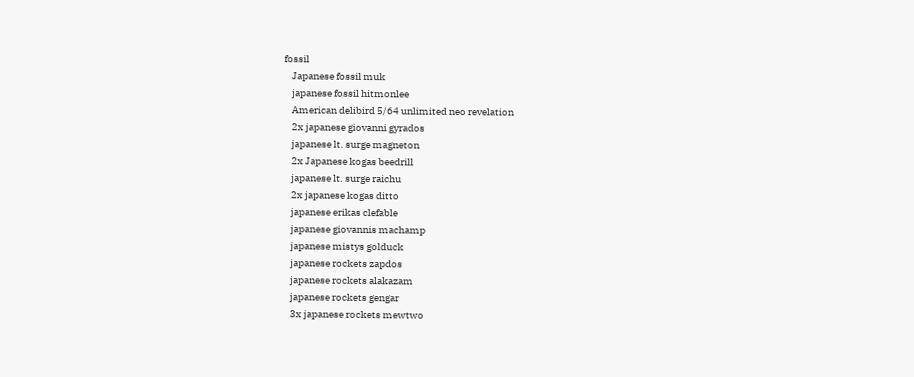fossil
    Japanese fossil muk
    japanese fossil hitmonlee
    American delibird 5/64 unlimited neo revelation
    2x japanese giovanni gyrados
    japanese lt. surge magneton
    2x Japanese kogas beedrill
    japanese lt. surge raichu
    2x japanese kogas ditto
    japanese erikas clefable
    japanese giovannis machamp
    japanese mistys golduck
    japanese rockets zapdos
    japanese rockets alakazam
    japanese rockets gengar
    3x japanese rockets mewtwo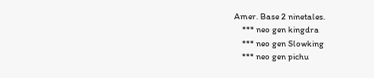Amer. Base 2 ninetales.
    *** neo gen kingdra
    *** neo gen Slowking
    *** neo gen pichu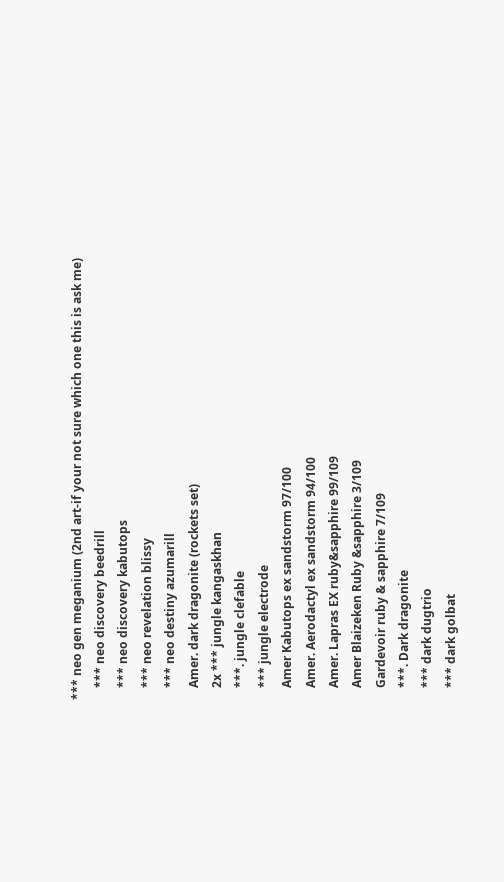*** neo gen meganium (2nd art-if your not sure which one this is ask me)
    *** neo discovery beedrill
    *** neo discovery kabutops
    *** neo revelation blissy
    *** neo destiny azumarill
    Amer. dark dragonite (rockets set)
    2x *** jungle kangaskhan
    ***. jungle clefable
    *** jungle electrode
    Amer Kabutops ex sandstorm 97/100
    Amer. Aerodactyl ex sandstorm 94/100
    Amer. Lapras EX ruby&sapphire 99/109
    Amer Blaizeken Ruby &sapphire 3/109
    Gardevoir ruby & sapphire 7/109
    ***. Dark dragonite
    *** dark dugtrio
    *** dark golbat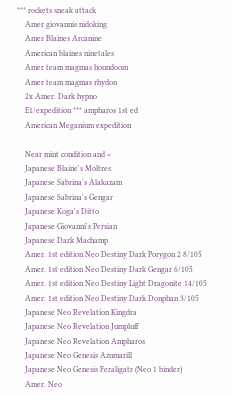*** rockets sneak attack
    Amer giovannis nidoking
    Amer Blaines Arcanine
    American blaines ninetales
    Amer team magmas houndoom
    Amer team magmas rhydon
    2x Amer. Dark hypno
    E1/expedition *** ampharos 1st ed
    American Meganium expedition

    Near mint condition and <
    Japanese Blaine's Moltres
    Japanese Sabrina's Alakazam
    Japanese Sabrina's Gengar
    Japanese Koga's Ditto
    Japanese Giovanni's Persian
    Japanese Dark Machamp
    Amer. 1st edition Neo Destiny Dark Porygon 2 8/105
    Amer. 1st edition Neo Destiny Dark Gengar 6/105
    Amer. 1st edition Neo Destiny Light Dragonite 14/105
    Amer. 1st edition Neo Destiny Dark Donphan 3/105
    Japanese Neo Revelation Kingdra
    Japanese Neo Revelation Jumpluff
    Japanese Neo Revelation Ampharos
    Japanese Neo Genesis Azumarill
    Japanese Neo Genesis Feraligatr (Neo 1 binder)
    Amer. Neo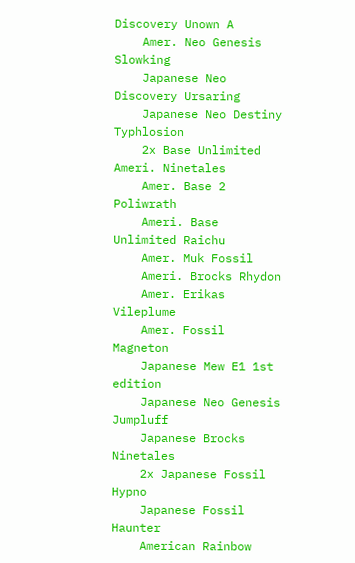Discovery Unown A
    Amer. Neo Genesis Slowking
    Japanese Neo Discovery Ursaring
    Japanese Neo Destiny Typhlosion
    2x Base Unlimited Ameri. Ninetales
    Amer. Base 2 Poliwrath
    Ameri. Base Unlimited Raichu
    Amer. Muk Fossil
    Ameri. Brocks Rhydon
    Amer. Erikas Vileplume
    Amer. Fossil Magneton
    Japanese Mew E1 1st edition
    Japanese Neo Genesis Jumpluff
    Japanese Brocks Ninetales
    2x Japanese Fossil Hypno
    Japanese Fossil Haunter
    American Rainbow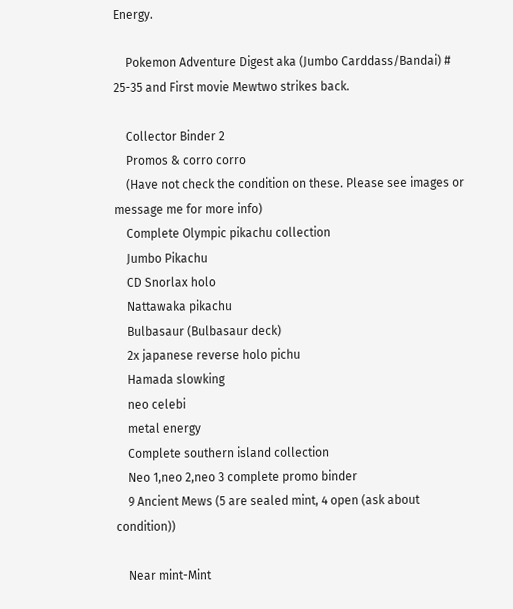Energy.

    Pokemon Adventure Digest aka (Jumbo Carddass/Bandai) # 25-35 and First movie Mewtwo strikes back.

    Collector Binder 2
    Promos & corro corro
    (Have not check the condition on these. Please see images or message me for more info)
    Complete Olympic pikachu collection
    Jumbo Pikachu
    CD Snorlax holo
    Nattawaka pikachu
    Bulbasaur (Bulbasaur deck)
    2x japanese reverse holo pichu
    Hamada slowking
    neo celebi
    metal energy
    Complete southern island collection
    Neo 1,neo 2,neo 3 complete promo binder
    9 Ancient Mews (5 are sealed mint, 4 open (ask about condition))

    Near mint-Mint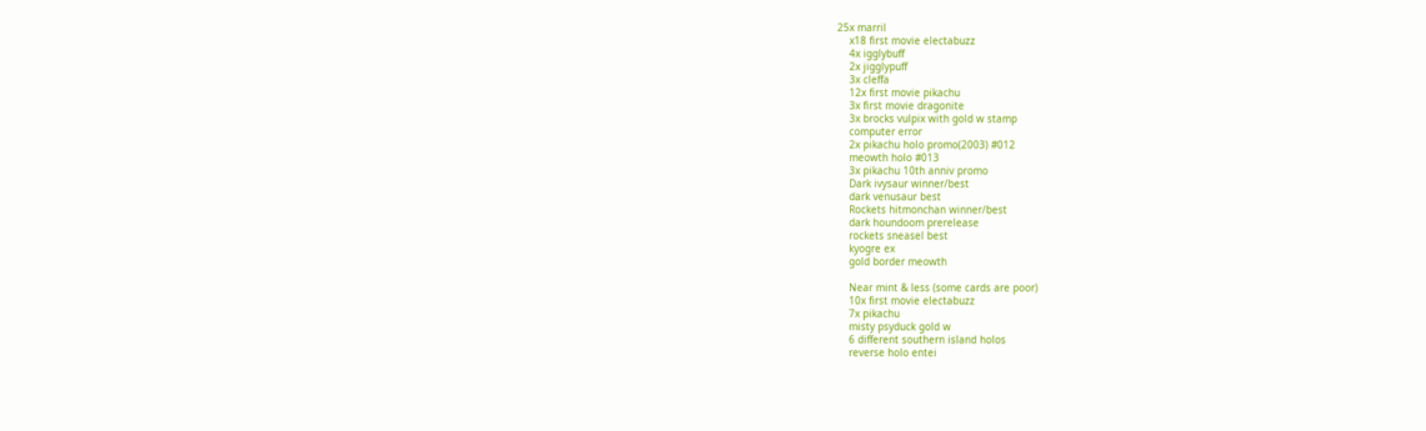25x marril
    x18 first movie electabuzz
    4x igglybuff
    2x jigglypuff
    3x cleffa
    12x first movie pikachu
    3x first movie dragonite
    3x brocks vulpix with gold w stamp
    computer error
    2x pikachu holo promo(2003) #012
    meowth holo #013
    3x pikachu 10th anniv promo
    Dark ivysaur winner/best
    dark venusaur best
    Rockets hitmonchan winner/best
    dark houndoom prerelease
    rockets sneasel best
    kyogre ex
    gold border meowth

    Near mint & less (some cards are poor)
    10x first movie electabuzz
    7x pikachu
    misty psyduck gold w
    6 different southern island holos
    reverse holo entei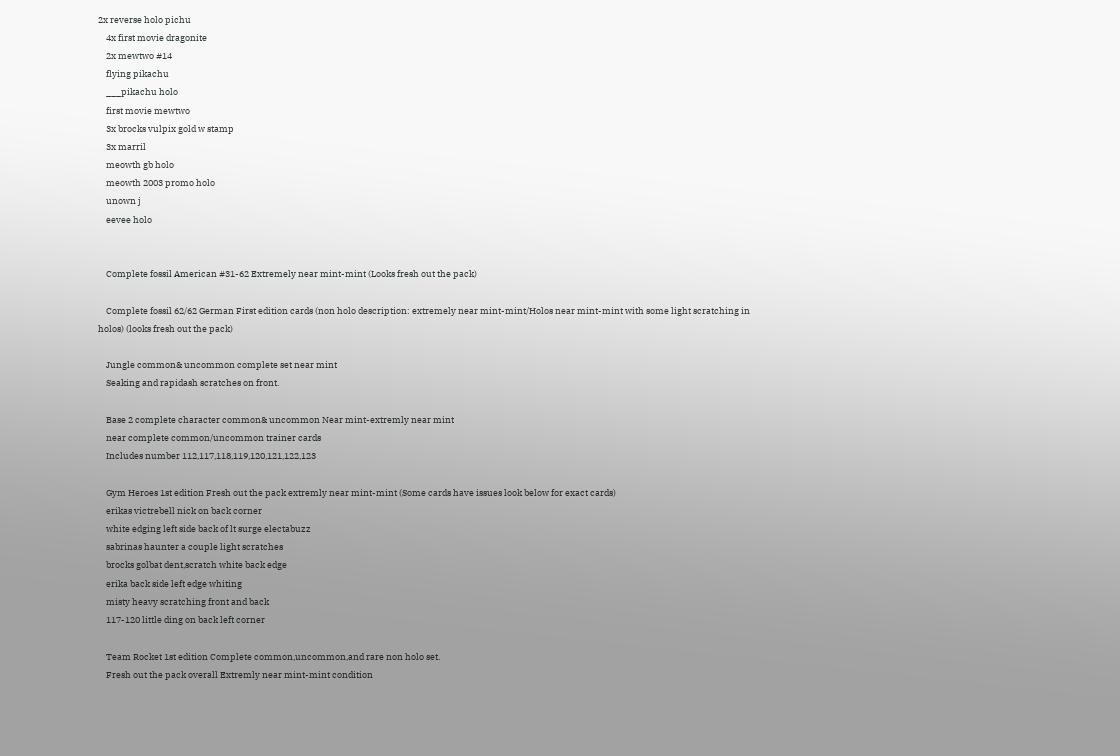2x reverse holo pichu
    4x first movie dragonite
    2x mewtwo #14
    flying pikachu
    ___pikachu holo
    first movie mewtwo
    3x brocks vulpix gold w stamp
    3x marril
    meowth gb holo
    meowth 2003 promo holo
    unown j
    eevee holo


    Complete fossil American #31-62 Extremely near mint-mint (Looks fresh out the pack)

    Complete fossil 62/62 German First edition cards (non holo description: extremely near mint-mint/Holos near mint-mint with some light scratching in holos) (looks fresh out the pack)

    Jungle common& uncommon complete set near mint
    Seaking and rapidash scratches on front.

    Base 2 complete character common& uncommon Near mint-extremly near mint
    near complete common/uncommon trainer cards
    Includes number 112,117,118,119,120,121,122,123

    Gym Heroes 1st edition Fresh out the pack extremly near mint-mint (Some cards have issues look below for exact cards)
    erikas victrebell nick on back corner
    white edging left side back of lt surge electabuzz
    sabrinas haunter a couple light scratches
    brocks golbat dent,scratch white back edge
    erika back side left edge whiting
    misty heavy scratching front and back
    117-120 little ding on back left corner

    Team Rocket 1st edition Complete common,uncommon,and rare non holo set.
    Fresh out the pack overall Extremly near mint-mint condition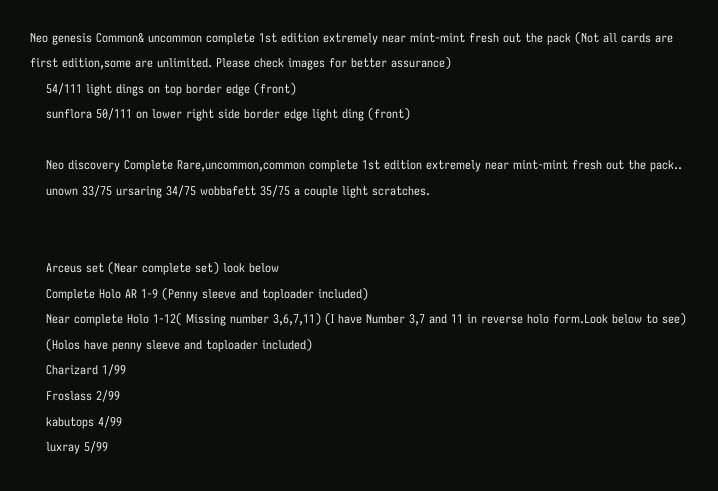Neo genesis Common& uncommon complete 1st edition extremely near mint-mint fresh out the pack (Not all cards are first edition,some are unlimited. Please check images for better assurance)
    54/111 light dings on top border edge (front)
    sunflora 50/111 on lower right side border edge light ding (front)

    Neo discovery Complete Rare,uncommon,common complete 1st edition extremely near mint-mint fresh out the pack..
    unown 33/75 ursaring 34/75 wobbafett 35/75 a couple light scratches.


    Arceus set (Near complete set) look below
    Complete Holo AR 1-9 (Penny sleeve and toploader included)
    Near complete Holo 1-12( Missing number 3,6,7,11) (I have Number 3,7 and 11 in reverse holo form.Look below to see)
    (Holos have penny sleeve and toploader included)
    Charizard 1/99
    Froslass 2/99
    kabutops 4/99
    luxray 5/99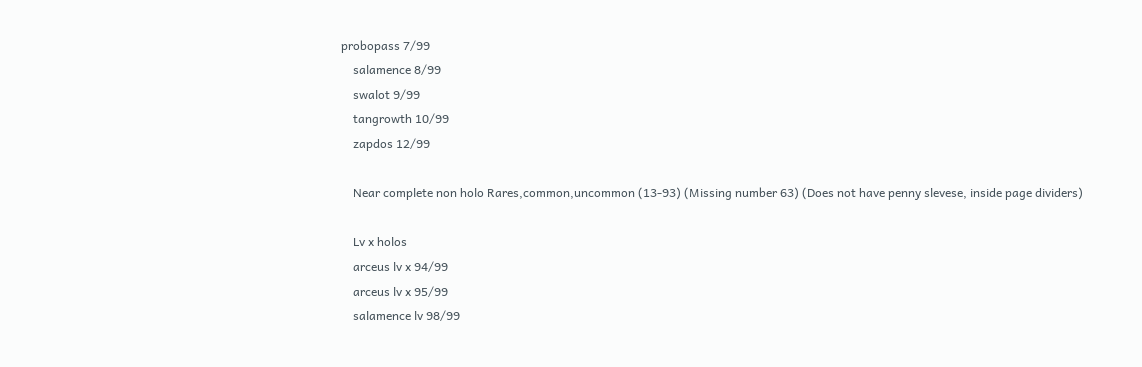probopass 7/99
    salamence 8/99
    swalot 9/99
    tangrowth 10/99
    zapdos 12/99

    Near complete non holo Rares,common,uncommon (13-93) (Missing number 63) (Does not have penny slevese, inside page dividers)

    Lv x holos
    arceus lv x 94/99
    arceus lv x 95/99
    salamence lv 98/99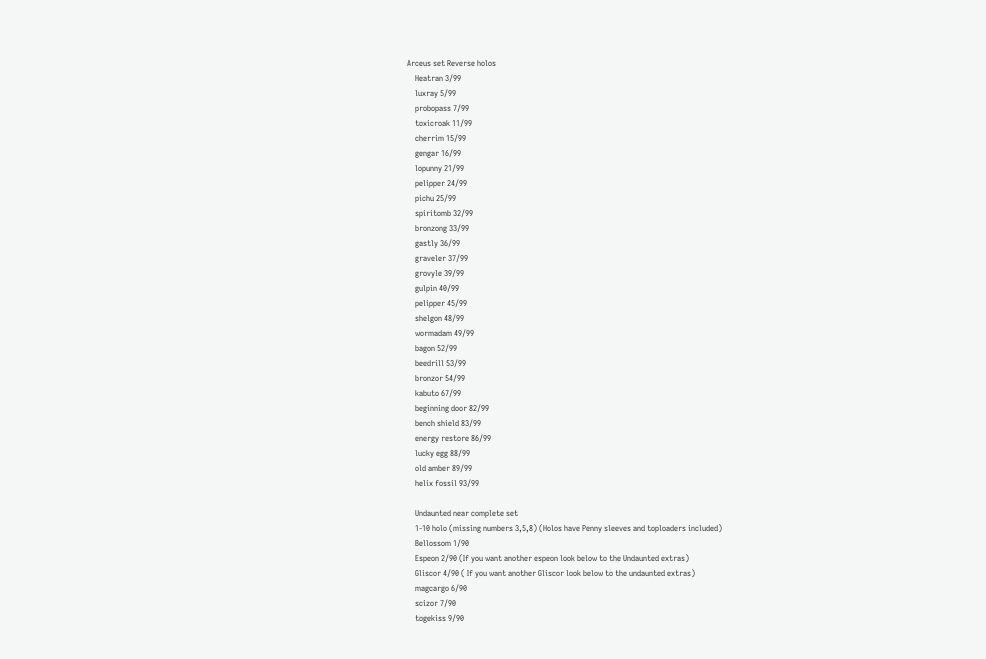Arceus set Reverse holos
    Heatran 3/99
    luxray 5/99
    probopass 7/99
    toxicroak 11/99
    cherrim 15/99
    gengar 16/99
    lopunny 21/99
    pelipper 24/99
    pichu 25/99
    spiritomb 32/99
    bronzong 33/99
    gastly 36/99
    graveler 37/99
    grovyle 39/99
    gulpin 40/99
    pelipper 45/99
    shelgon 48/99
    wormadam 49/99
    bagon 52/99
    beedrill 53/99
    bronzor 54/99
    kabuto 67/99
    beginning door 82/99
    bench shield 83/99
    energy restore 86/99
    lucky egg 88/99
    old amber 89/99
    helix fossil 93/99

    Undaunted near complete set
    1-10 holo (missing numbers 3,5,8) (Holos have Penny sleeves and toploaders included)
    Bellossom 1/90
    Espeon 2/90 (If you want another espeon look below to the Undaunted extras)
    Gliscor 4/90 ( If you want another Gliscor look below to the undaunted extras)
    magcargo 6/90
    scizor 7/90
    togekiss 9/90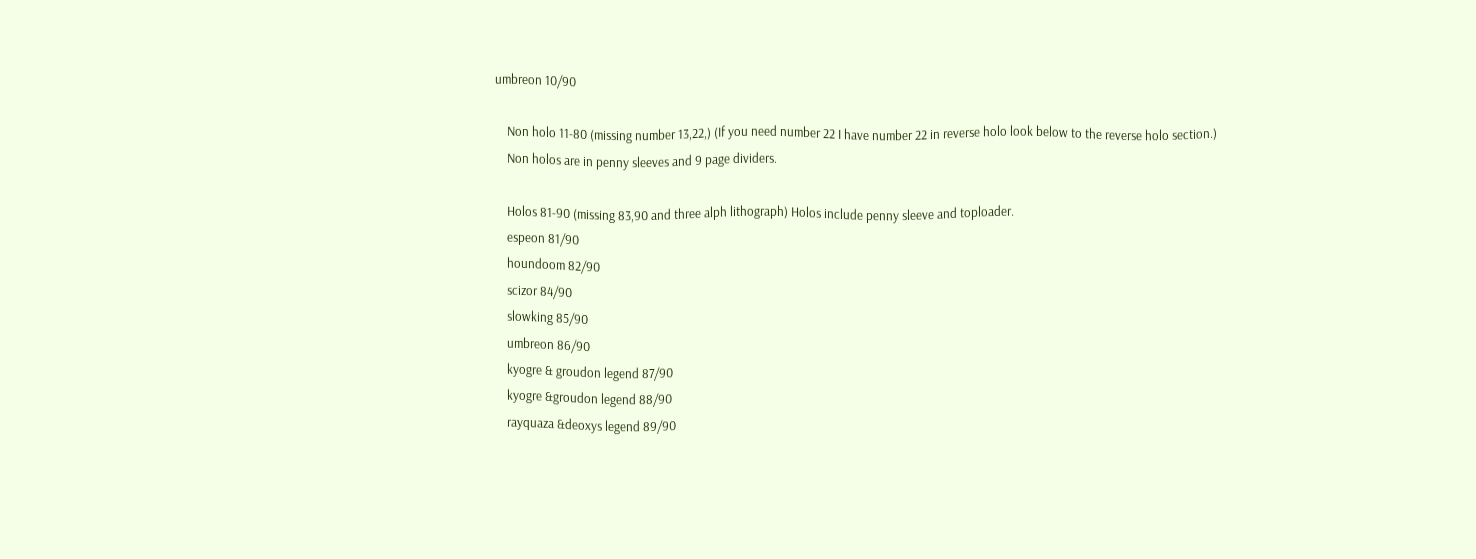umbreon 10/90

    Non holo 11-80 (missing number 13,22,) (If you need number 22 I have number 22 in reverse holo look below to the reverse holo section.)
    Non holos are in penny sleeves and 9 page dividers.

    Holos 81-90 (missing 83,90 and three alph lithograph) Holos include penny sleeve and toploader.
    espeon 81/90
    houndoom 82/90
    scizor 84/90
    slowking 85/90
    umbreon 86/90
    kyogre & groudon legend 87/90
    kyogre &groudon legend 88/90
    rayquaza &deoxys legend 89/90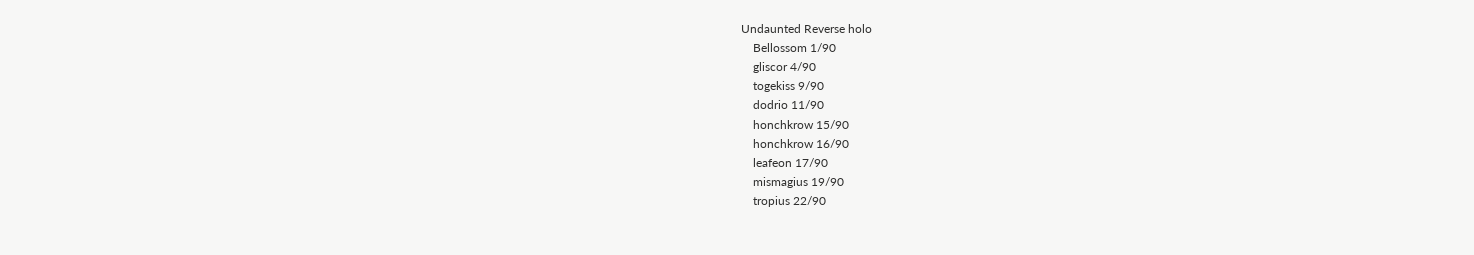Undaunted Reverse holo
    Bellossom 1/90
    gliscor 4/90
    togekiss 9/90
    dodrio 11/90
    honchkrow 15/90
    honchkrow 16/90
    leafeon 17/90
    mismagius 19/90
    tropius 22/90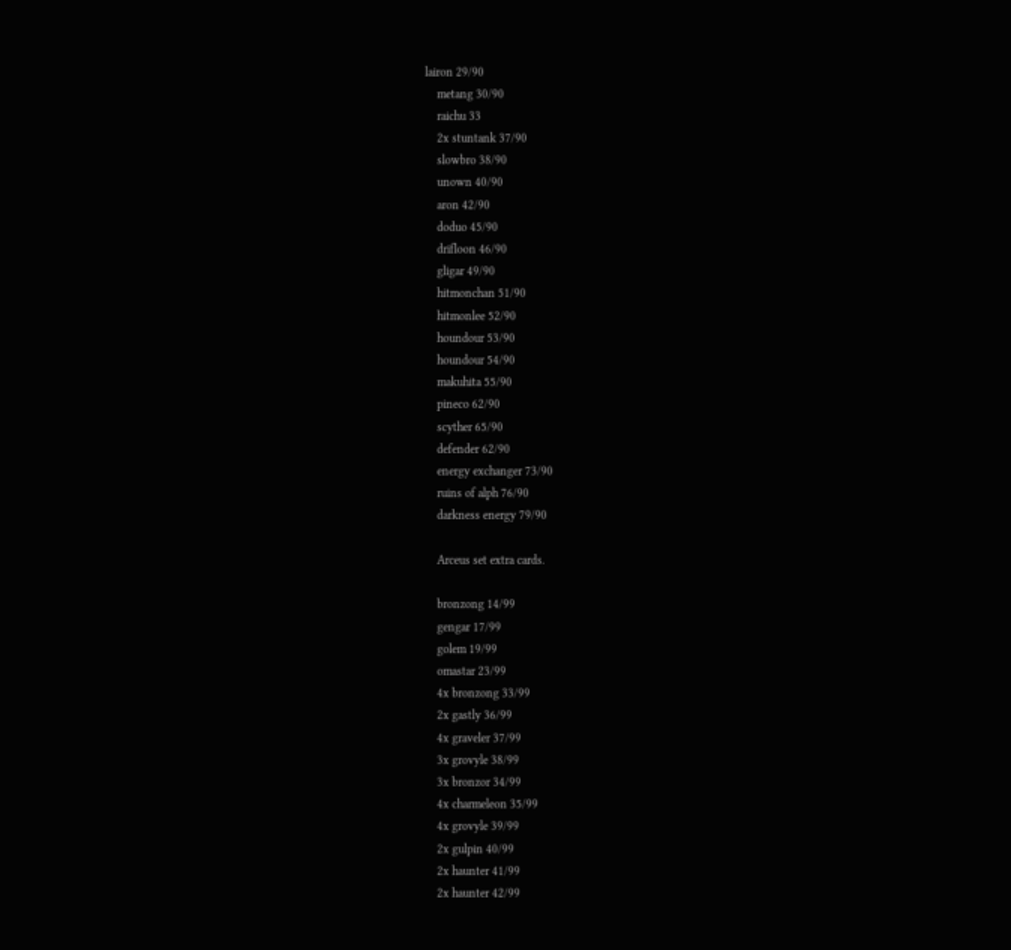lairon 29/90
    metang 30/90
    raichu 33
    2x stuntank 37/90
    slowbro 38/90
    unown 40/90
    aron 42/90
    doduo 45/90
    drifloon 46/90
    gligar 49/90
    hitmonchan 51/90
    hitmonlee 52/90
    houndour 53/90
    houndour 54/90
    makuhita 55/90
    pineco 62/90
    scyther 65/90
    defender 62/90
    energy exchanger 73/90
    ruins of alph 76/90
    darkness energy 79/90

    Arceus set extra cards.

    bronzong 14/99
    gengar 17/99
    golem 19/99
    omastar 23/99
    4x bronzong 33/99
    2x gastly 36/99
    4x graveler 37/99
    3x grovyle 38/99
    3x bronzor 34/99
    4x charmeleon 35/99
    4x grovyle 39/99
    2x gulpin 40/99
    2x haunter 41/99
    2x haunter 42/99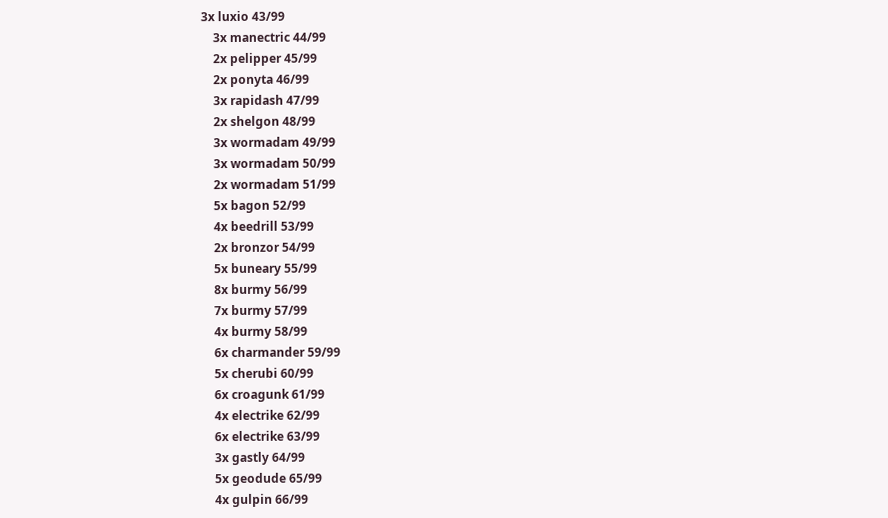3x luxio 43/99
    3x manectric 44/99
    2x pelipper 45/99
    2x ponyta 46/99
    3x rapidash 47/99
    2x shelgon 48/99
    3x wormadam 49/99
    3x wormadam 50/99
    2x wormadam 51/99
    5x bagon 52/99
    4x beedrill 53/99
    2x bronzor 54/99
    5x buneary 55/99
    8x burmy 56/99
    7x burmy 57/99
    4x burmy 58/99
    6x charmander 59/99
    5x cherubi 60/99
    6x croagunk 61/99
    4x electrike 62/99
    6x electrike 63/99
    3x gastly 64/99
    5x geodude 65/99
    4x gulpin 66/99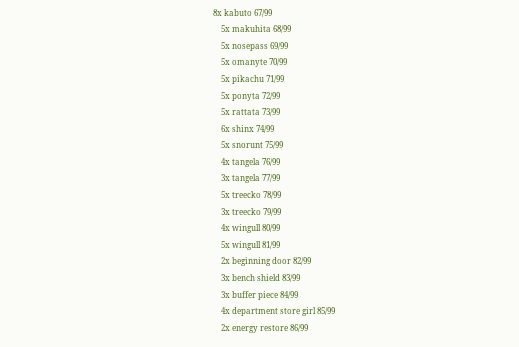8x kabuto 67/99
    5x makuhita 68/99
    5x nosepass 69/99
    5x omanyte 70/99
    5x pikachu 71/99
    5x ponyta 72/99
    5x rattata 73/99
    6x shinx 74/99
    5x snorunt 75/99
    4x tangela 76/99
    3x tangela 77/99
    5x treecko 78/99
    3x treecko 79/99
    4x wingull 80/99
    5x wingull 81/99
    2x beginning door 82/99
    3x bench shield 83/99
    3x buffer piece 84/99
    4x department store girl 85/99
    2x energy restore 86/99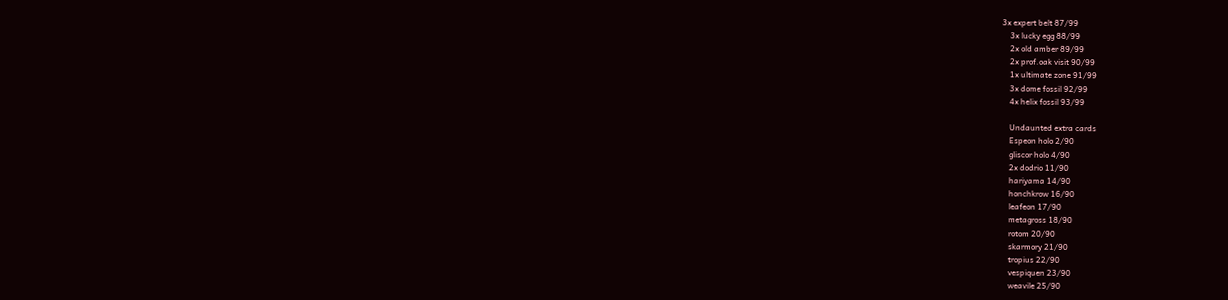3x expert belt 87/99
    3x lucky egg 88/99
    2x old amber 89/99
    2x prof.oak visit 90/99
    1x ultimate zone 91/99
    3x dome fossil 92/99
    4x helix fossil 93/99

    Undaunted extra cards
    Espeon holo 2/90
    gliscor holo 4/90
    2x dodrio 11/90
    hariyama 14/90
    honchkrow 16/90
    leafeon 17/90
    metagross 18/90
    rotom 20/90
    skarmory 21/90
    tropius 22/90
    vespiquen 23/90
    weavile 25/90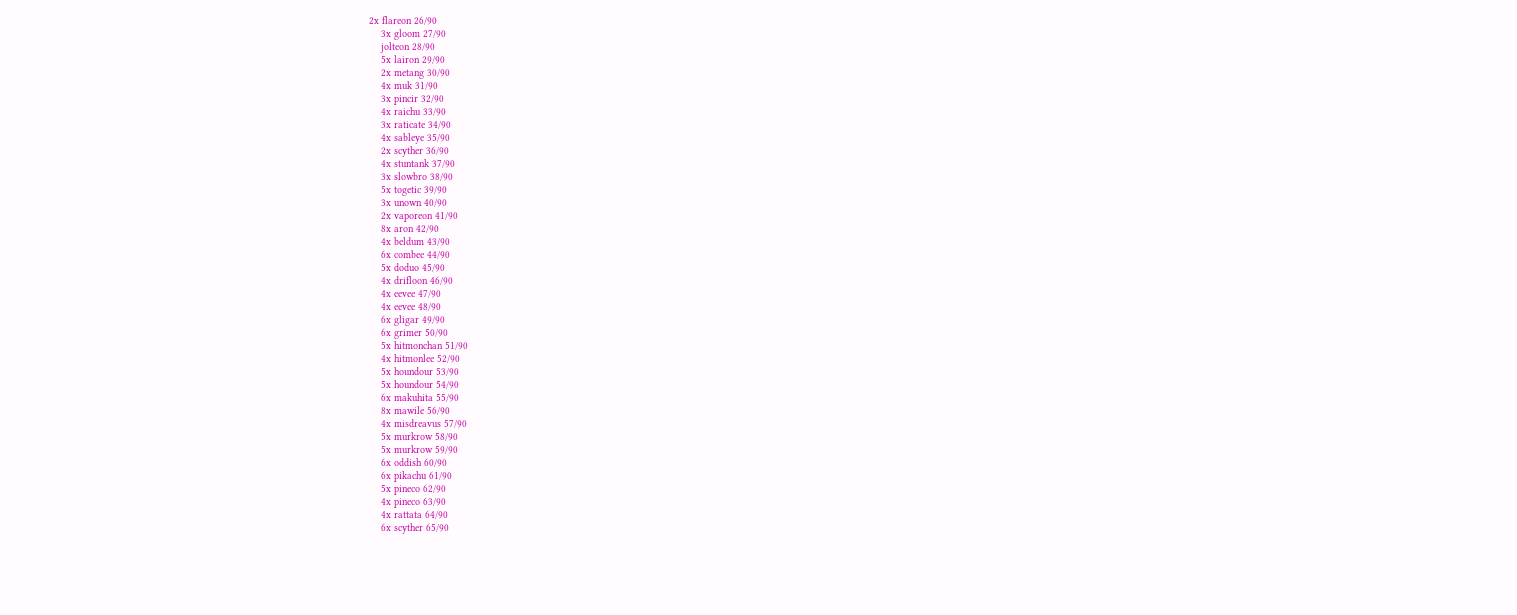2x flareon 26/90
    3x gloom 27/90
    jolteon 28/90
    5x lairon 29/90
    2x metang 30/90
    4x muk 31/90
    3x pincir 32/90
    4x raichu 33/90
    3x raticate 34/90
    4x sableye 35/90
    2x scyther 36/90
    4x stuntank 37/90
    3x slowbro 38/90
    5x togetic 39/90
    3x unown 40/90
    2x vaporeon 41/90
    8x aron 42/90
    4x beldum 43/90
    6x combee 44/90
    5x doduo 45/90
    4x drifloon 46/90
    4x eevee 47/90
    4x eevee 48/90
    6x gligar 49/90
    6x grimer 50/90
    5x hitmonchan 51/90
    4x hitmonlee 52/90
    5x houndour 53/90
    5x houndour 54/90
    6x makuhita 55/90
    8x mawile 56/90
    4x misdreavus 57/90
    5x murkrow 58/90
    5x murkrow 59/90
    6x oddish 60/90
    6x pikachu 61/90
    5x pineco 62/90
    4x pineco 63/90
    4x rattata 64/90
    6x scyther 65/90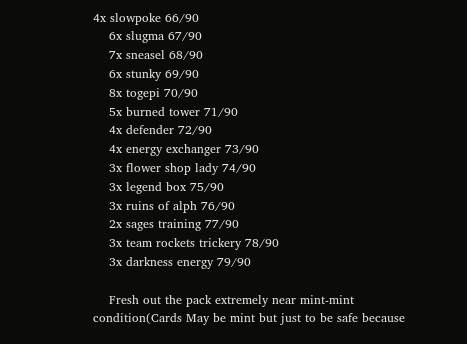4x slowpoke 66/90
    6x slugma 67/90
    7x sneasel 68/90
    6x stunky 69/90
    8x togepi 70/90
    5x burned tower 71/90
    4x defender 72/90
    4x energy exchanger 73/90
    3x flower shop lady 74/90
    3x legend box 75/90
    3x ruins of alph 76/90
    2x sages training 77/90
    3x team rockets trickery 78/90
    3x darkness energy 79/90

    Fresh out the pack extremely near mint-mint condition(Cards May be mint but just to be safe because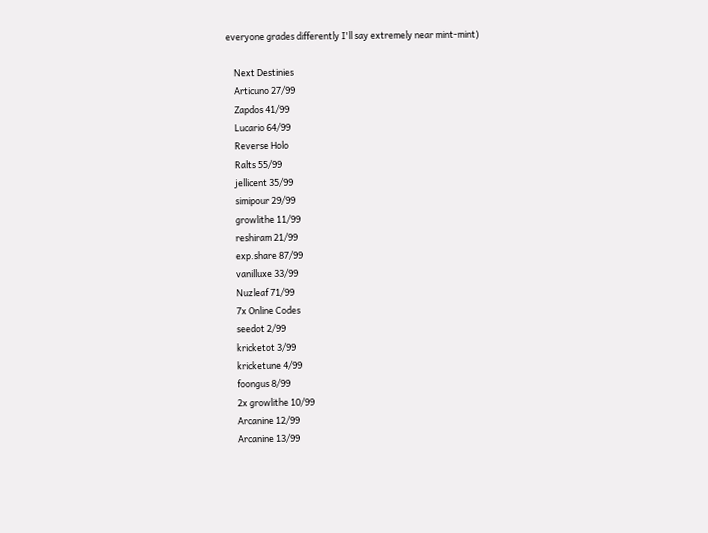everyone grades differently I'll say extremely near mint-mint)

    Next Destinies
    Articuno 27/99
    Zapdos 41/99
    Lucario 64/99
    Reverse Holo
    Ralts 55/99
    jellicent 35/99
    simipour 29/99
    growlithe 11/99
    reshiram 21/99
    exp.share 87/99
    vanilluxe 33/99
    Nuzleaf 71/99
    7x Online Codes
    seedot 2/99
    kricketot 3/99
    kricketune 4/99
    foongus 8/99
    2x growlithe 10/99
    Arcanine 12/99
    Arcanine 13/99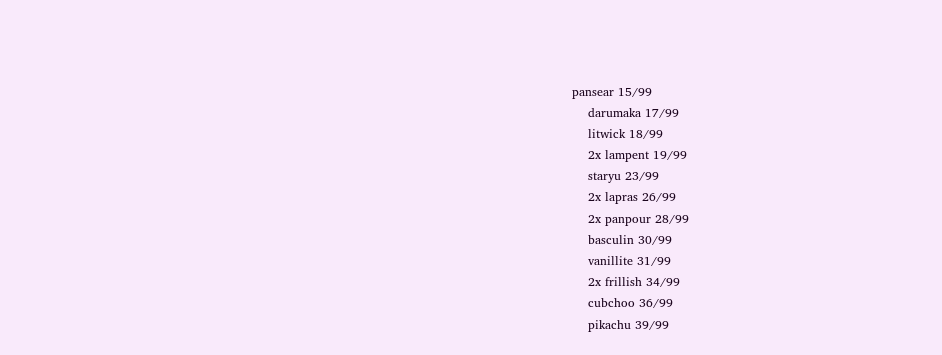pansear 15/99
    darumaka 17/99
    litwick 18/99
    2x lampent 19/99
    staryu 23/99
    2x lapras 26/99
    2x panpour 28/99
    basculin 30/99
    vanillite 31/99
    2x frillish 34/99
    cubchoo 36/99
    pikachu 39/99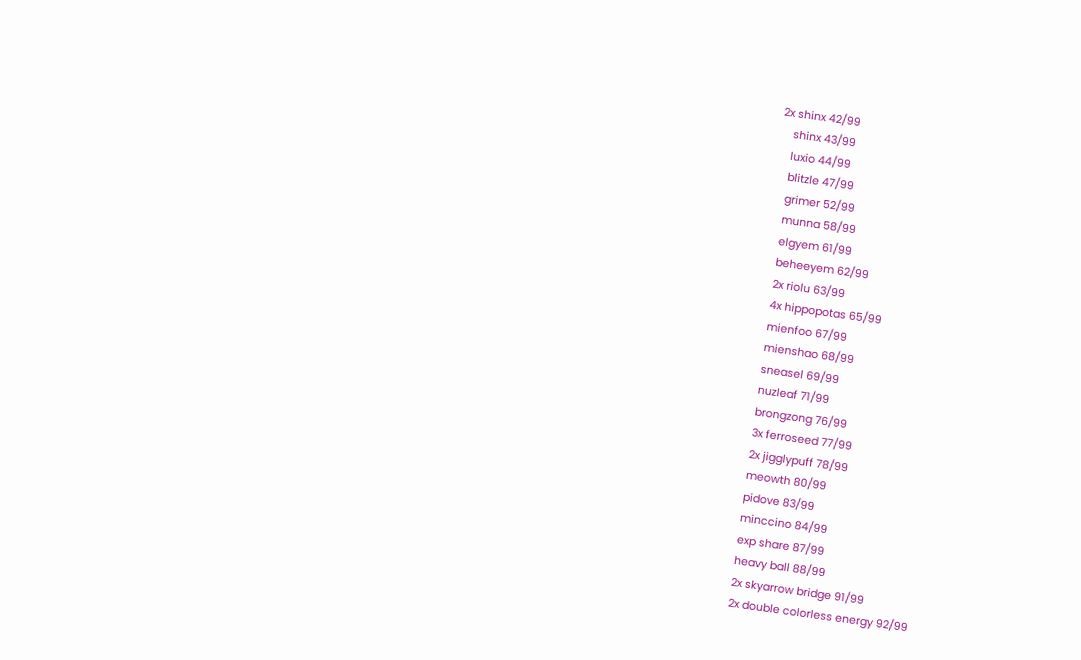2x shinx 42/99
    shinx 43/99
    luxio 44/99
    blitzle 47/99
    grimer 52/99
    munna 58/99
    elgyem 61/99
    beheeyem 62/99
    2x riolu 63/99
    4x hippopotas 65/99
    mienfoo 67/99
    mienshao 68/99
    sneasel 69/99
    nuzleaf 71/99
    brongzong 76/99
    3x ferroseed 77/99
    2x jigglypuff 78/99
    meowth 80/99
    pidove 83/99
    minccino 84/99
    exp share 87/99
    heavy ball 88/99
    2x skyarrow bridge 91/99
    2x double colorless energy 92/99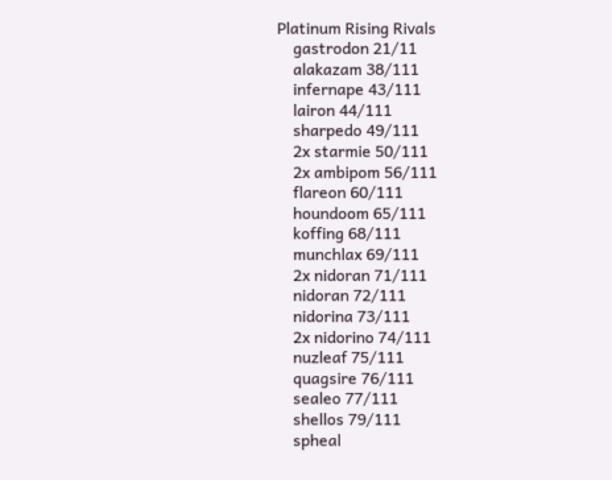Platinum Rising Rivals
    gastrodon 21/11
    alakazam 38/111
    infernape 43/111
    lairon 44/111
    sharpedo 49/111
    2x starmie 50/111
    2x ambipom 56/111
    flareon 60/111
    houndoom 65/111
    koffing 68/111
    munchlax 69/111
    2x nidoran 71/111
    nidoran 72/111
    nidorina 73/111
    2x nidorino 74/111
    nuzleaf 75/111
    quagsire 76/111
    sealeo 77/111
    shellos 79/111
    spheal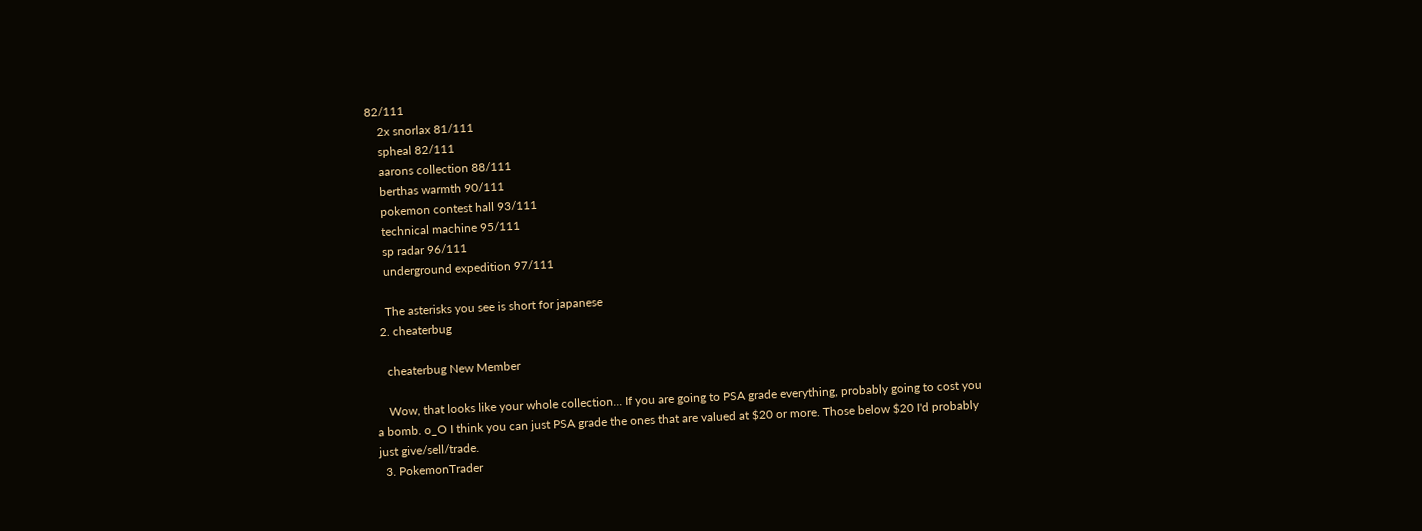82/111
    2x snorlax 81/111
    spheal 82/111
    aarons collection 88/111
    berthas warmth 90/111
    pokemon contest hall 93/111
    technical machine 95/111
    sp radar 96/111
    underground expedition 97/111

    The asterisks you see is short for japanese
  2. cheaterbug

    cheaterbug New Member

    Wow, that looks like your whole collection... If you are going to PSA grade everything, probably going to cost you a bomb. o_O I think you can just PSA grade the ones that are valued at $20 or more. Those below $20 I'd probably just give/sell/trade.
  3. PokemonTrader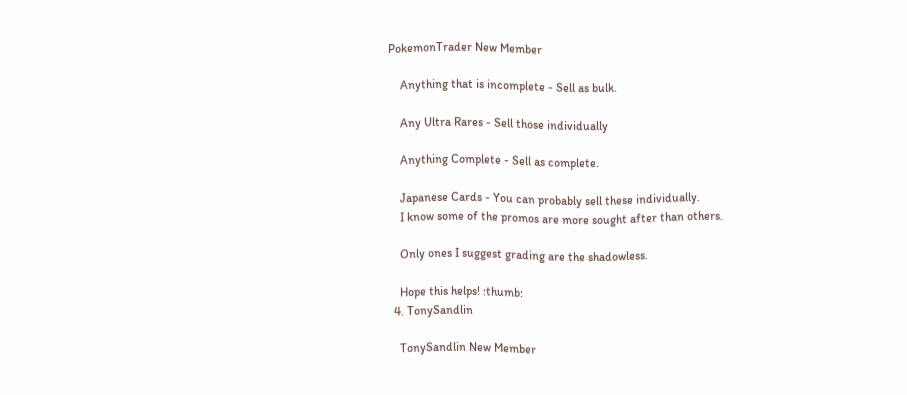PokemonTrader New Member

    Anything that is incomplete - Sell as bulk.

    Any Ultra Rares - Sell those individually

    Anything Complete - Sell as complete.

    Japanese Cards - You can probably sell these individually.
    I know some of the promos are more sought after than others.

    Only ones I suggest grading are the shadowless.

    Hope this helps! :thumb:
  4. TonySandlin

    TonySandlin New Member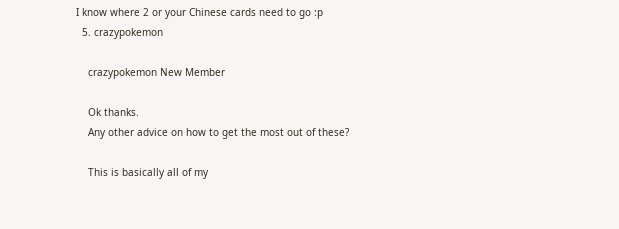I know where 2 or your Chinese cards need to go :p
  5. crazypokemon

    crazypokemon New Member

    Ok thanks.
    Any other advice on how to get the most out of these?

    This is basically all of my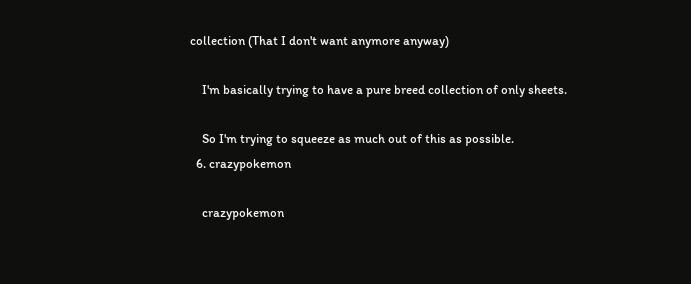collection (That I don't want anymore anyway)

    I'm basically trying to have a pure breed collection of only sheets.

    So I'm trying to squeeze as much out of this as possible.
  6. crazypokemon

    crazypokemon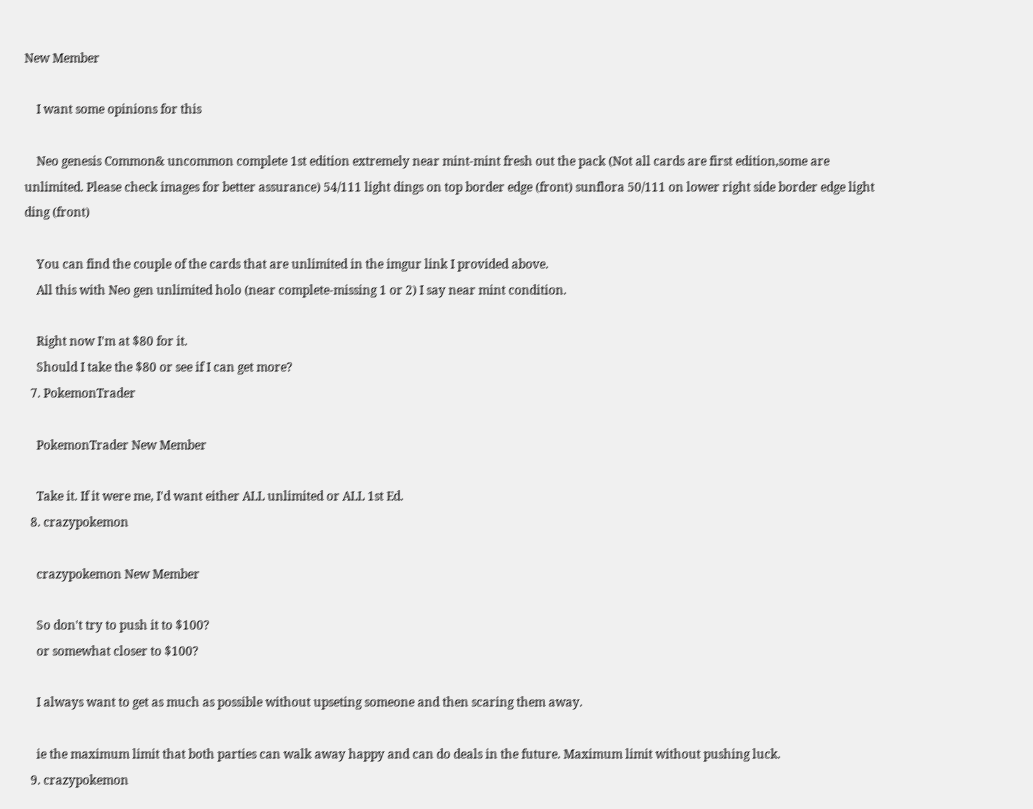New Member

    I want some opinions for this

    Neo genesis Common& uncommon complete 1st edition extremely near mint-mint fresh out the pack (Not all cards are first edition,some are unlimited. Please check images for better assurance) 54/111 light dings on top border edge (front) sunflora 50/111 on lower right side border edge light ding (front)

    You can find the couple of the cards that are unlimited in the imgur link I provided above.
    All this with Neo gen unlimited holo (near complete-missing 1 or 2) I say near mint condition.

    Right now I'm at $80 for it.
    Should I take the $80 or see if I can get more?
  7. PokemonTrader

    PokemonTrader New Member

    Take it. If it were me, I'd want either ALL unlimited or ALL 1st Ed.
  8. crazypokemon

    crazypokemon New Member

    So don't try to push it to $100?
    or somewhat closer to $100?

    I always want to get as much as possible without upseting someone and then scaring them away.

    ie the maximum limit that both parties can walk away happy and can do deals in the future. Maximum limit without pushing luck.
  9. crazypokemon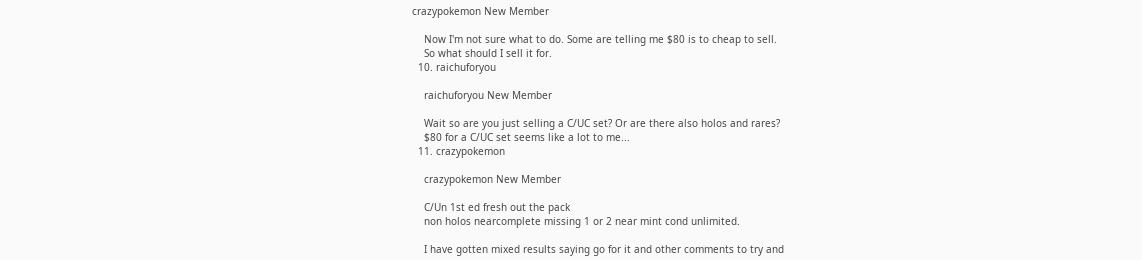crazypokemon New Member

    Now I'm not sure what to do. Some are telling me $80 is to cheap to sell.
    So what should I sell it for.
  10. raichuforyou

    raichuforyou New Member

    Wait so are you just selling a C/UC set? Or are there also holos and rares?
    $80 for a C/UC set seems like a lot to me...
  11. crazypokemon

    crazypokemon New Member

    C/Un 1st ed fresh out the pack
    non holos nearcomplete missing 1 or 2 near mint cond unlimited.

    I have gotten mixed results saying go for it and other comments to try and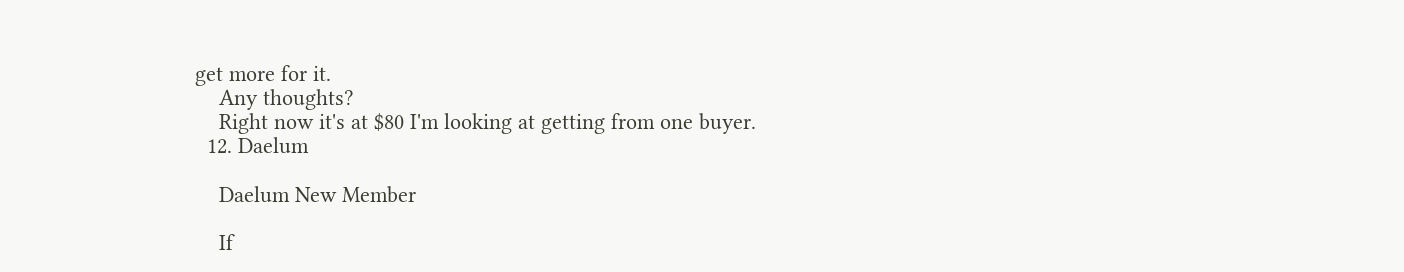get more for it.
    Any thoughts?
    Right now it's at $80 I'm looking at getting from one buyer.
  12. Daelum

    Daelum New Member

    If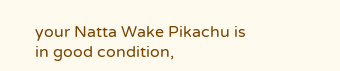your Natta Wake Pikachu is in good condition,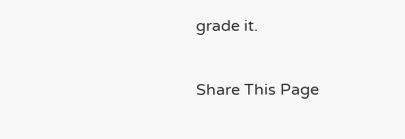grade it.

Share This Page